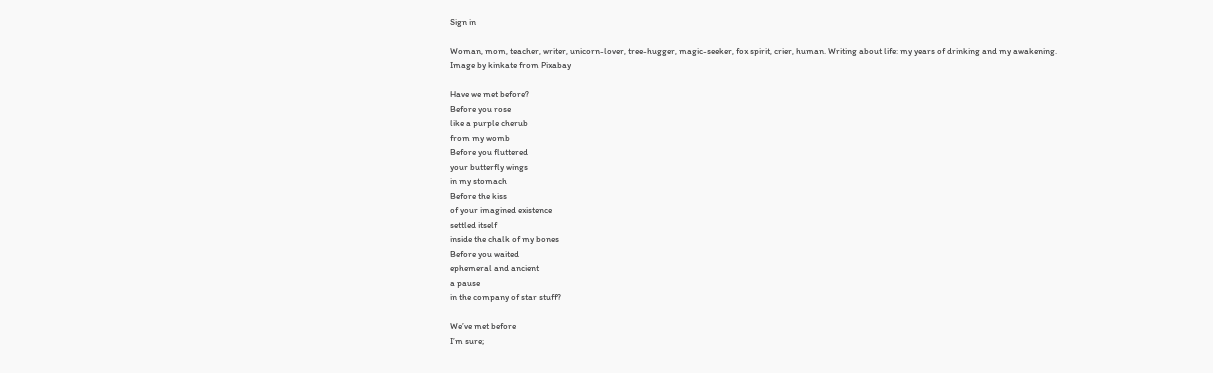Sign in

Woman, mom, teacher, writer, unicorn-lover, tree-hugger, magic-seeker, fox spirit, crier, human. Writing about life: my years of drinking and my awakening.
Image by kinkate from Pixabay

Have we met before?
Before you rose
like a purple cherub
from my womb
Before you fluttered
your butterfly wings
in my stomach
Before the kiss
of your imagined existence
settled itself
inside the chalk of my bones
Before you waited
ephemeral and ancient
a pause
in the company of star stuff?

We’ve met before
I’m sure;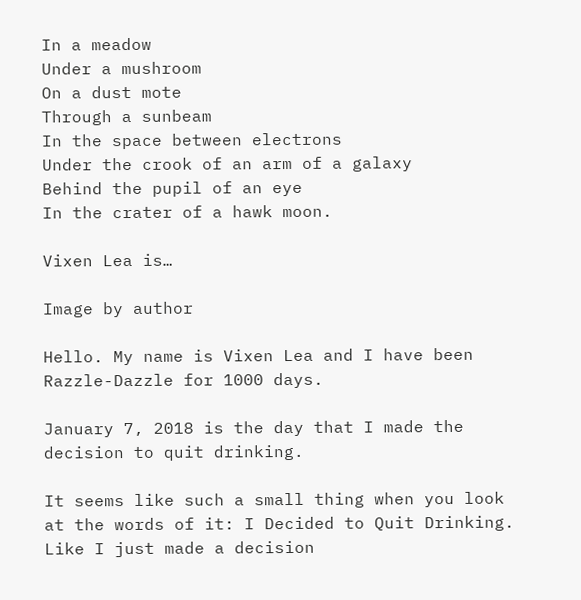In a meadow
Under a mushroom
On a dust mote
Through a sunbeam
In the space between electrons
Under the crook of an arm of a galaxy
Behind the pupil of an eye
In the crater of a hawk moon.

Vixen Lea is…

Image by author

Hello. My name is Vixen Lea and I have been Razzle-Dazzle for 1000 days.

January 7, 2018 is the day that I made the decision to quit drinking.

It seems like such a small thing when you look at the words of it: I Decided to Quit Drinking. Like I just made a decision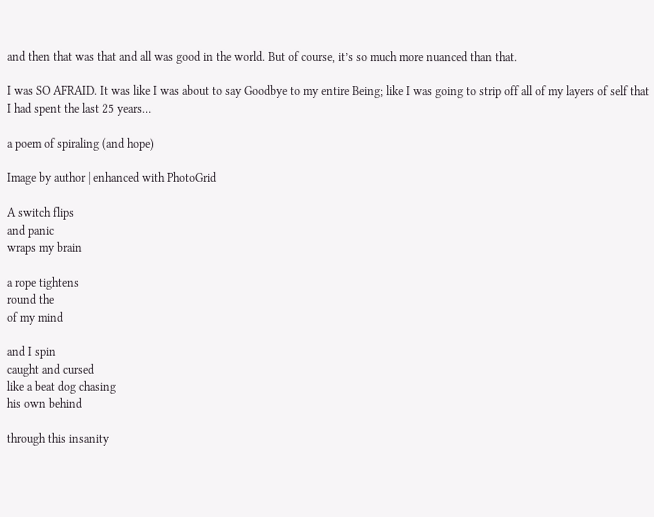and then that was that and all was good in the world. But of course, it’s so much more nuanced than that.

I was SO AFRAID. It was like I was about to say Goodbye to my entire Being; like I was going to strip off all of my layers of self that I had spent the last 25 years…

a poem of spiraling (and hope)

Image by author | enhanced with PhotoGrid

A switch flips
and panic
wraps my brain

a rope tightens
round the
of my mind

and I spin
caught and cursed
like a beat dog chasing
his own behind

through this insanity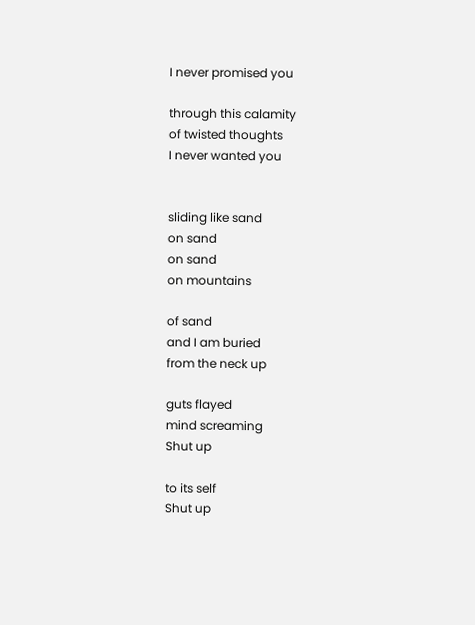I never promised you

through this calamity
of twisted thoughts
I never wanted you


sliding like sand
on sand
on sand
on mountains

of sand
and I am buried
from the neck up

guts flayed
mind screaming
Shut up

to its self
Shut up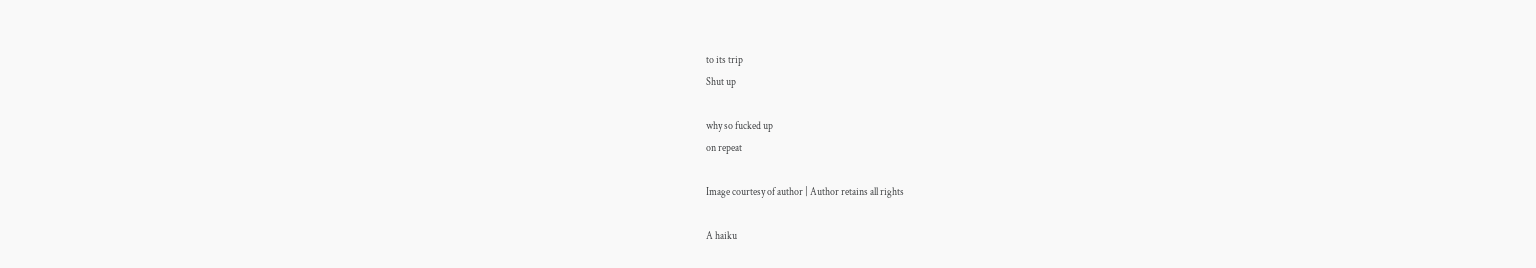to its trip
Shut up

why so fucked up
on repeat

Image courtesy of author | Author retains all rights

A haiku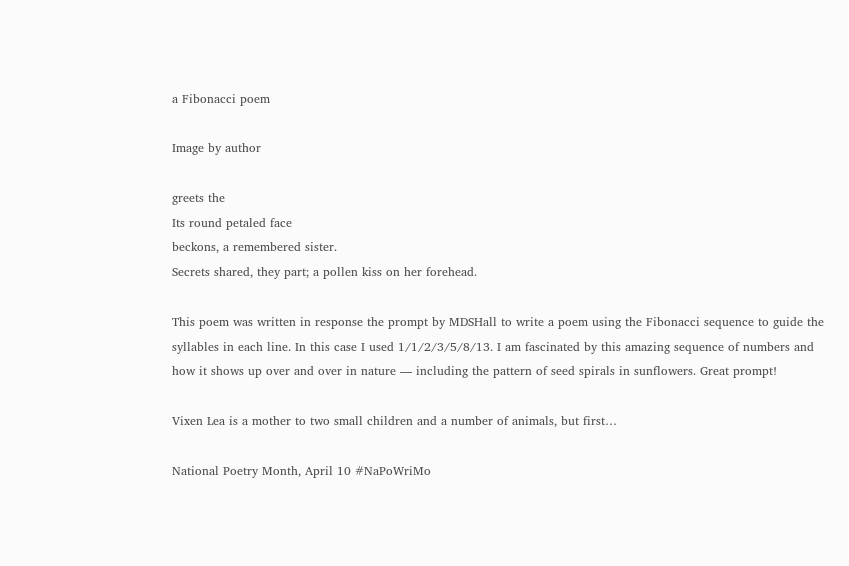a Fibonacci poem

Image by author

greets the
Its round petaled face
beckons, a remembered sister.
Secrets shared, they part; a pollen kiss on her forehead.

This poem was written in response the prompt by MDSHall to write a poem using the Fibonacci sequence to guide the syllables in each line. In this case I used 1/1/2/3/5/8/13. I am fascinated by this amazing sequence of numbers and how it shows up over and over in nature — including the pattern of seed spirals in sunflowers. Great prompt!

Vixen Lea is a mother to two small children and a number of animals, but first…

National Poetry Month, April 10 #NaPoWriMo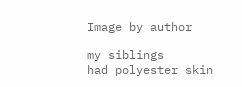Image by author

my siblings
had polyester skin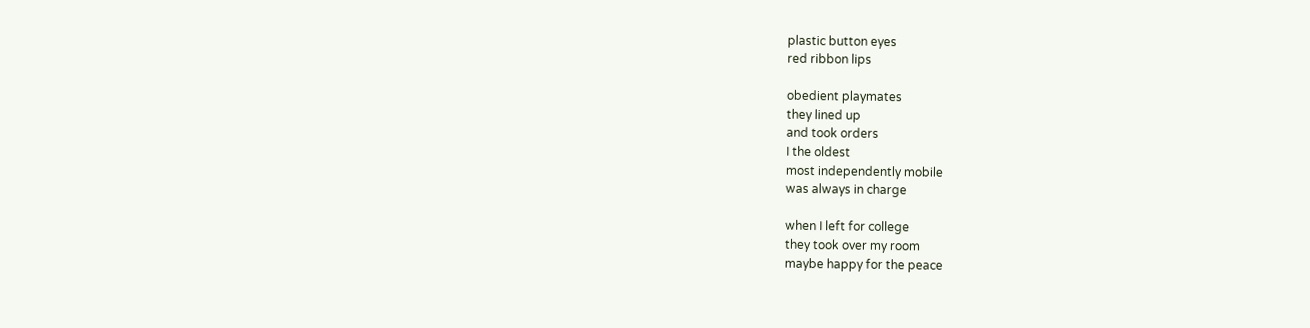plastic button eyes
red ribbon lips

obedient playmates
they lined up
and took orders
I the oldest
most independently mobile
was always in charge

when I left for college
they took over my room
maybe happy for the peace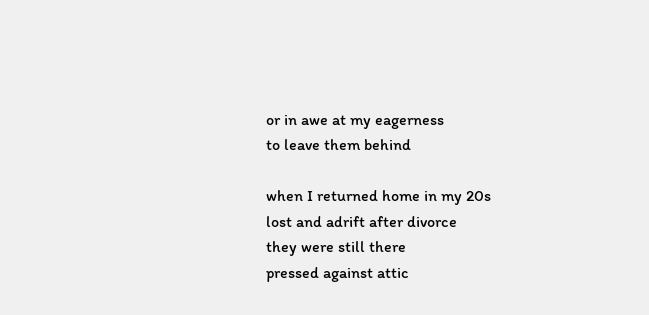or in awe at my eagerness
to leave them behind

when I returned home in my 20s
lost and adrift after divorce
they were still there
pressed against attic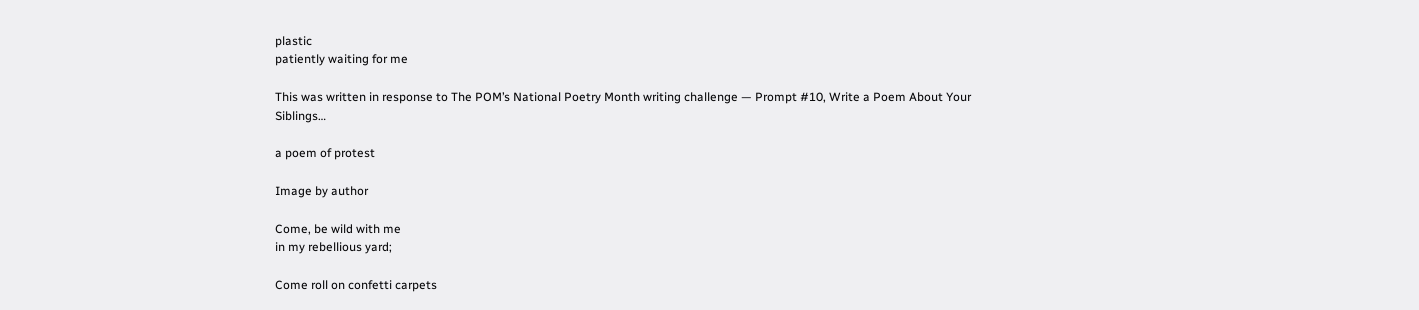plastic
patiently waiting for me

This was written in response to The POM’s National Poetry Month writing challenge — Prompt #10, Write a Poem About Your Siblings…

a poem of protest

Image by author

Come, be wild with me
in my rebellious yard;

Come roll on confetti carpets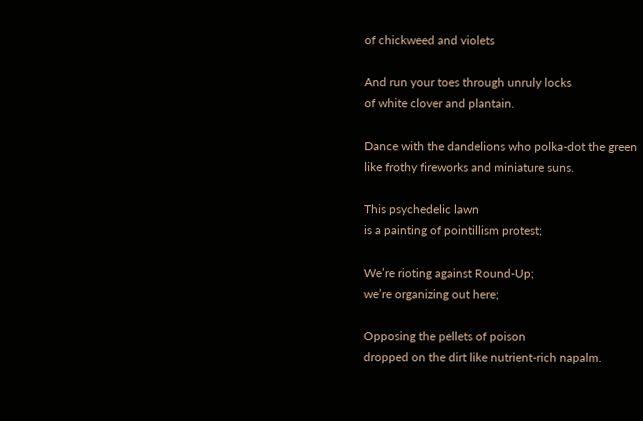of chickweed and violets

And run your toes through unruly locks
of white clover and plantain.

Dance with the dandelions who polka-dot the green
like frothy fireworks and miniature suns.

This psychedelic lawn
is a painting of pointillism protest;

We’re rioting against Round-Up;
we’re organizing out here;

Opposing the pellets of poison
dropped on the dirt like nutrient-rich napalm.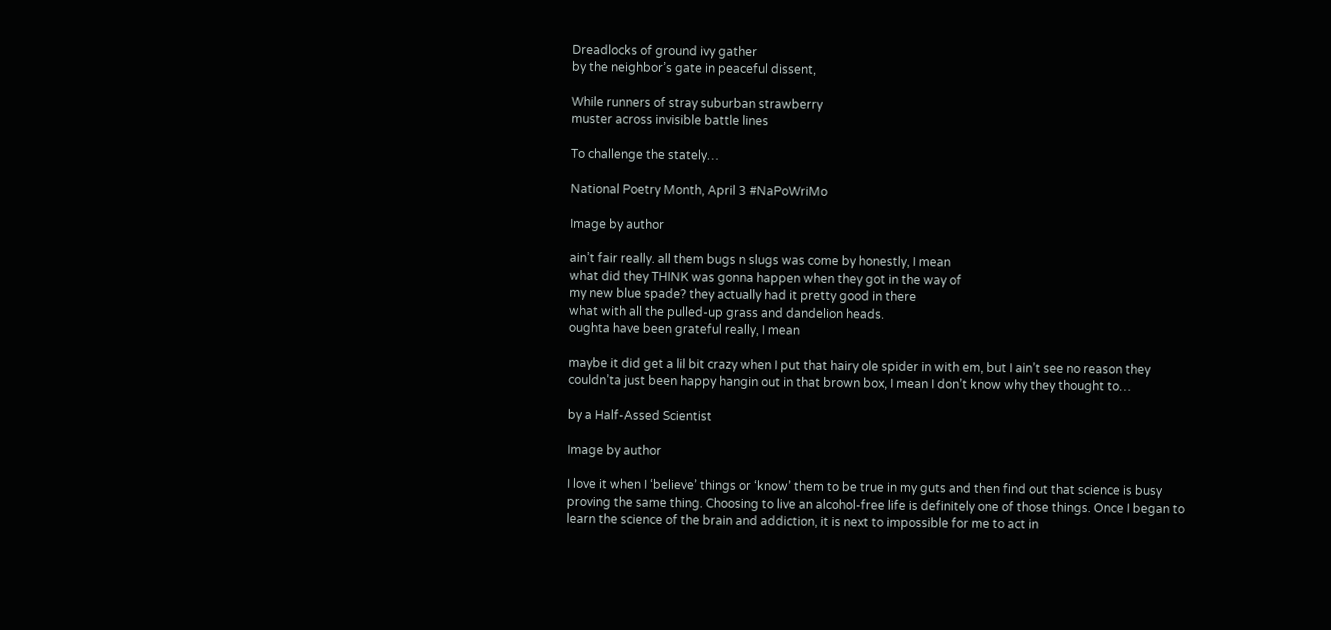Dreadlocks of ground ivy gather
by the neighbor’s gate in peaceful dissent,

While runners of stray suburban strawberry
muster across invisible battle lines

To challenge the stately…

National Poetry Month, April 3 #NaPoWriMo

Image by author

ain’t fair really. all them bugs n slugs was come by honestly, I mean
what did they THINK was gonna happen when they got in the way of
my new blue spade? they actually had it pretty good in there
what with all the pulled-up grass and dandelion heads.
oughta have been grateful really, I mean

maybe it did get a lil bit crazy when I put that hairy ole spider in with em, but I ain’t see no reason they couldn’ta just been happy hangin out in that brown box, I mean I don’t know why they thought to…

by a Half-Assed Scientist

Image by author

I love it when I ‘believe’ things or ‘know’ them to be true in my guts and then find out that science is busy proving the same thing. Choosing to live an alcohol-free life is definitely one of those things. Once I began to learn the science of the brain and addiction, it is next to impossible for me to act in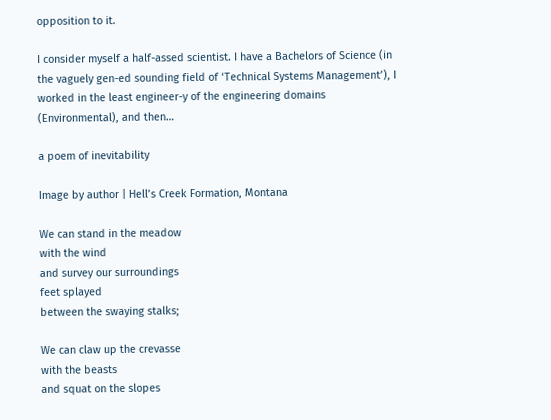opposition to it.

I consider myself a half-assed scientist. I have a Bachelors of Science (in the vaguely gen-ed sounding field of ‘Technical Systems Management’), I worked in the least engineer-y of the engineering domains (Environmental), and then…

a poem of inevitability

Image by author | Hell’s Creek Formation, Montana

We can stand in the meadow
with the wind
and survey our surroundings
feet splayed
between the swaying stalks;

We can claw up the crevasse
with the beasts
and squat on the slopes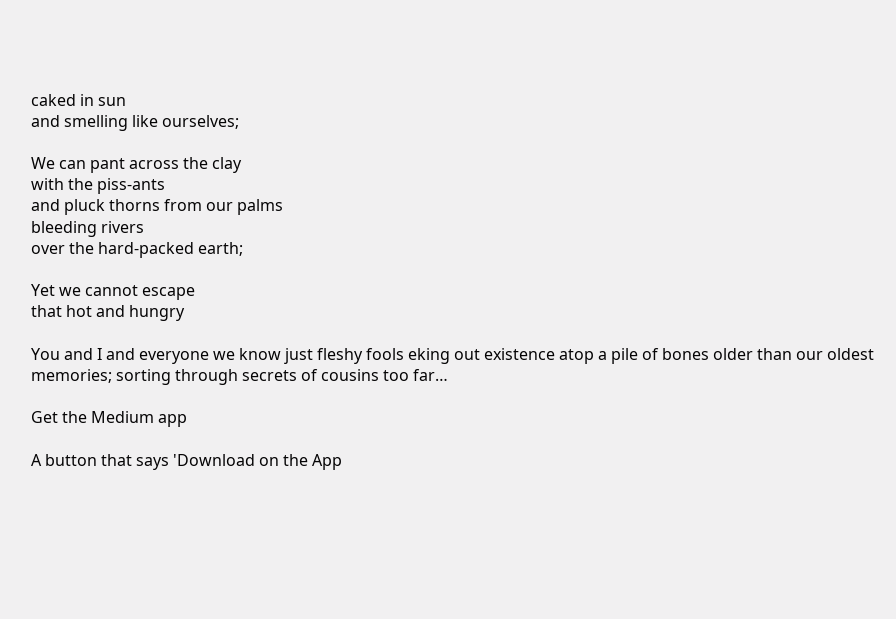caked in sun
and smelling like ourselves;

We can pant across the clay
with the piss-ants
and pluck thorns from our palms
bleeding rivers
over the hard-packed earth;

Yet we cannot escape
that hot and hungry

You and I and everyone we know just fleshy fools eking out existence atop a pile of bones older than our oldest memories; sorting through secrets of cousins too far…

Get the Medium app

A button that says 'Download on the App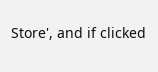Store', and if clicked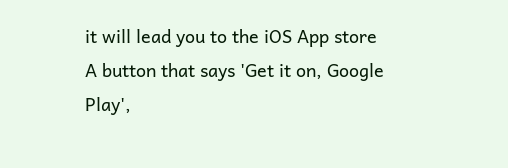it will lead you to the iOS App store
A button that says 'Get it on, Google Play',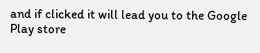and if clicked it will lead you to the Google Play store